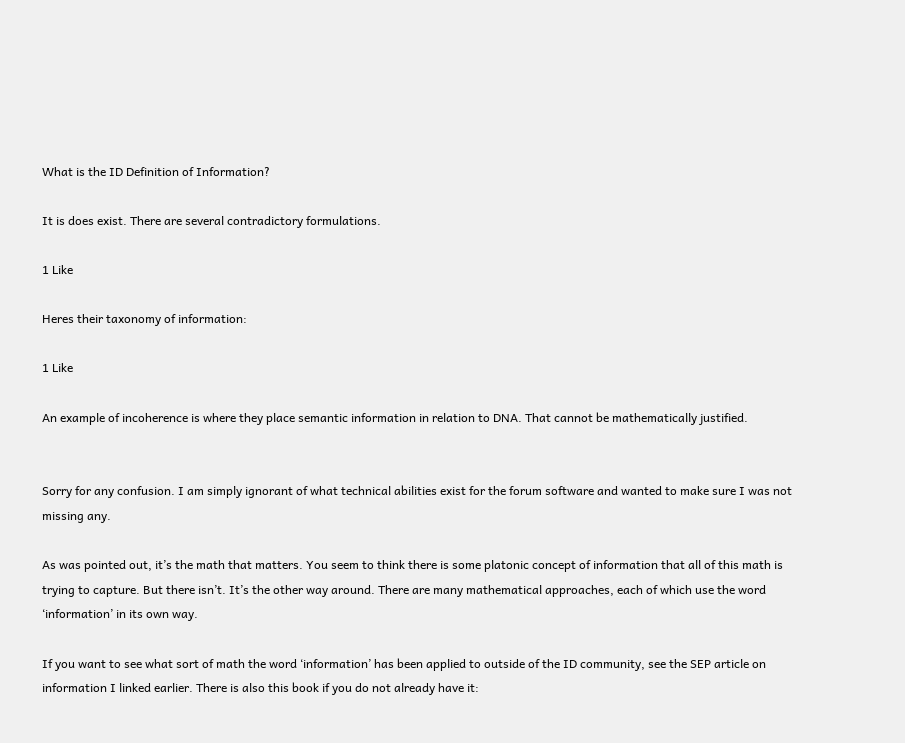What is the ID Definition of Information?

It is does exist. There are several contradictory formulations.

1 Like

Heres their taxonomy of information:

1 Like

An example of incoherence is where they place semantic information in relation to DNA. That cannot be mathematically justified.


Sorry for any confusion. I am simply ignorant of what technical abilities exist for the forum software and wanted to make sure I was not missing any.

As was pointed out, it’s the math that matters. You seem to think there is some platonic concept of information that all of this math is trying to capture. But there isn’t. It’s the other way around. There are many mathematical approaches, each of which use the word ‘information’ in its own way.

If you want to see what sort of math the word ‘information’ has been applied to outside of the ID community, see the SEP article on information I linked earlier. There is also this book if you do not already have it: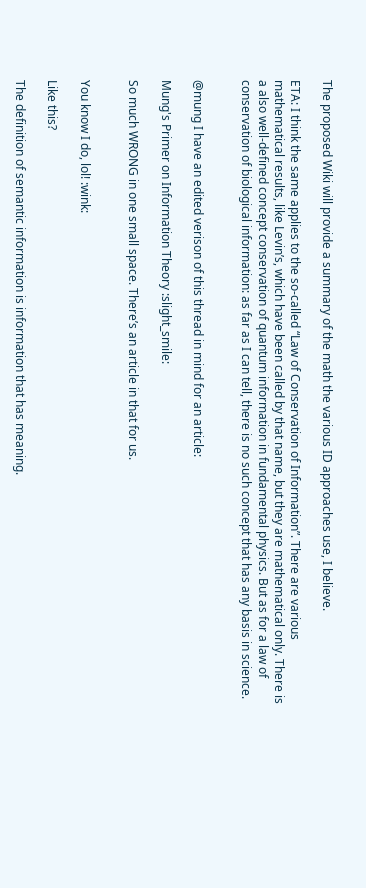The proposed Wiki will provide a summary of the math the various ID approaches use, I believe.

ETA: I think the same applies to the so-called “Law of Conservation of Information”. There are various mathematical results, like Levin’s, which have been called by that name, but they are mathematical only. There is a also well-defined concept conservation of quantum information in fundamental physics. But as for a law of conservation of biological information: as far as I can tell, there is no such concept that has any basis in science.


@mung I have an edited verison of this thread in mind for an article:

Mung's Primer on Information Theory :slight_smile:

So much WRONG in one small space. There’s an article in that for us.


You know I do, lol! :wink:

Like this?

The definition of semantic information is information that has meaning.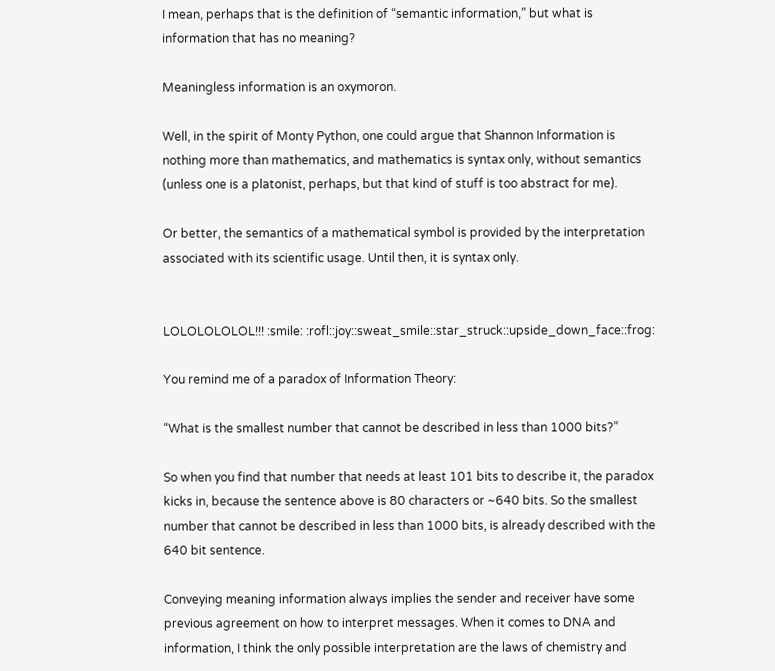I mean, perhaps that is the definition of “semantic information,” but what is information that has no meaning?

Meaningless information is an oxymoron.

Well, in the spirit of Monty Python, one could argue that Shannon Information is nothing more than mathematics, and mathematics is syntax only, without semantics (unless one is a platonist, perhaps, but that kind of stuff is too abstract for me).

Or better, the semantics of a mathematical symbol is provided by the interpretation associated with its scientific usage. Until then, it is syntax only.


LOLOLOLOLOL!!! :smile: :rofl::joy::sweat_smile::star_struck::upside_down_face::frog:

You remind me of a paradox of Information Theory:

“What is the smallest number that cannot be described in less than 1000 bits?”

So when you find that number that needs at least 101 bits to describe it, the paradox kicks in, because the sentence above is 80 characters or ~640 bits. So the smallest number that cannot be described in less than 1000 bits, is already described with the 640 bit sentence.

Conveying meaning information always implies the sender and receiver have some previous agreement on how to interpret messages. When it comes to DNA and information, I think the only possible interpretation are the laws of chemistry and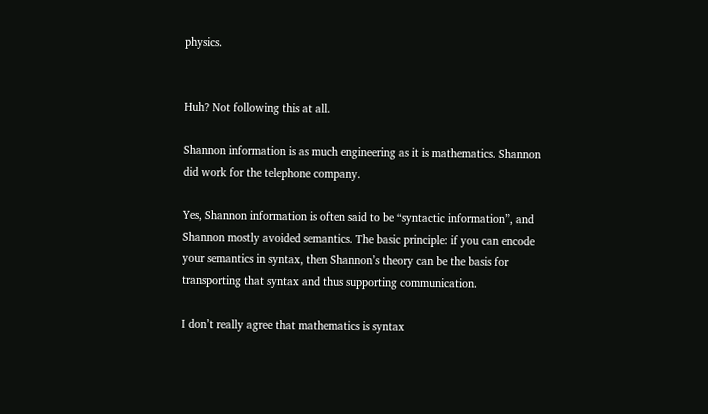physics.


Huh? Not following this at all.

Shannon information is as much engineering as it is mathematics. Shannon did work for the telephone company.

Yes, Shannon information is often said to be “syntactic information”, and Shannon mostly avoided semantics. The basic principle: if you can encode your semantics in syntax, then Shannon’s theory can be the basis for transporting that syntax and thus supporting communication.

I don’t really agree that mathematics is syntax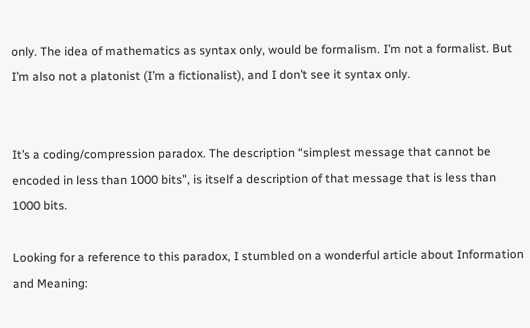only. The idea of mathematics as syntax only, would be formalism. I’m not a formalist. But I’m also not a platonist (I’m a fictionalist), and I don’t see it syntax only.


It’s a coding/compression paradox. The description “simplest message that cannot be encoded in less than 1000 bits”, is itself a description of that message that is less than 1000 bits.

Looking for a reference to this paradox, I stumbled on a wonderful article about Information and Meaning: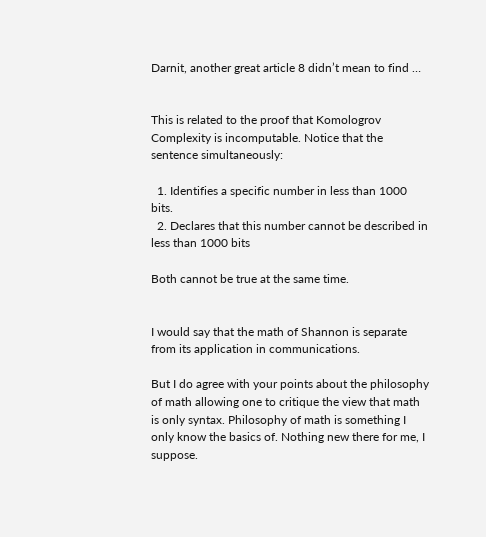Darnit, another great article 8 didn’t mean to find …


This is related to the proof that Komologrov Complexity is incomputable. Notice that the sentence simultaneously:

  1. Identifies a specific number in less than 1000 bits.
  2. Declares that this number cannot be described in less than 1000 bits

Both cannot be true at the same time.


I would say that the math of Shannon is separate from its application in communications.

But I do agree with your points about the philosophy of math allowing one to critique the view that math is only syntax. Philosophy of math is something I only know the basics of. Nothing new there for me, I suppose.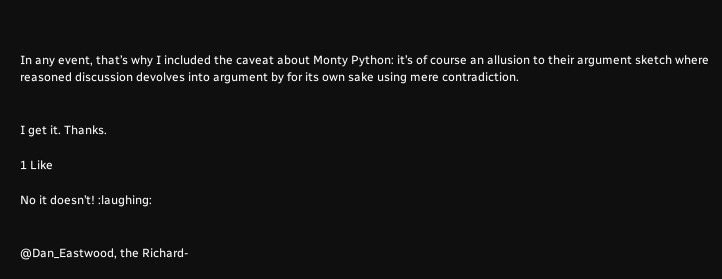In any event, that’s why I included the caveat about Monty Python: it’s of course an allusion to their argument sketch where reasoned discussion devolves into argument by for its own sake using mere contradiction.


I get it. Thanks.

1 Like

No it doesn’t! :laughing:


@Dan_Eastwood, the Richard-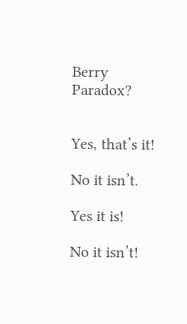Berry Paradox?


Yes, that’s it!

No it isn’t.

Yes it is!

No it isn’t!